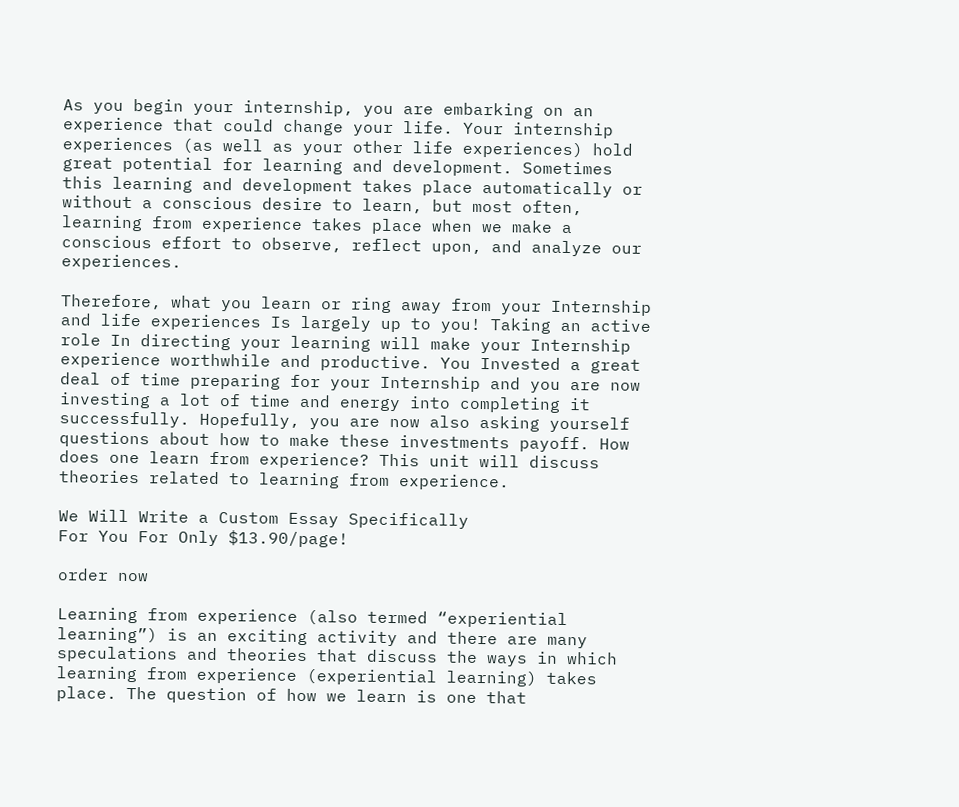As you begin your internship, you are embarking on an experience that could change your life. Your internship experiences (as well as your other life experiences) hold great potential for learning and development. Sometimes this learning and development takes place automatically or without a conscious desire to learn, but most often, learning from experience takes place when we make a conscious effort to observe, reflect upon, and analyze our experiences.

Therefore, what you learn or ring away from your Internship and life experiences Is largely up to you! Taking an active role In directing your learning will make your Internship experience worthwhile and productive. You Invested a great deal of time preparing for your Internship and you are now investing a lot of time and energy into completing it successfully. Hopefully, you are now also asking yourself questions about how to make these investments payoff. How does one learn from experience? This unit will discuss theories related to learning from experience.

We Will Write a Custom Essay Specifically
For You For Only $13.90/page!

order now

Learning from experience (also termed “experiential learning”) is an exciting activity and there are many speculations and theories that discuss the ways in which learning from experience (experiential learning) takes place. The question of how we learn is one that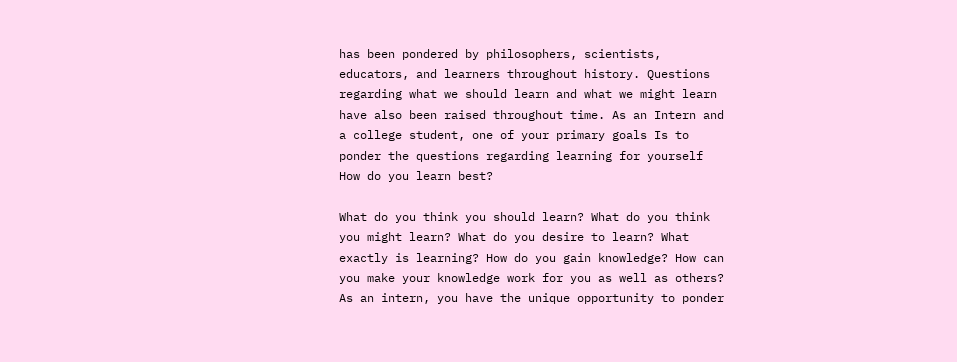has been pondered by philosophers, scientists, educators, and learners throughout history. Questions regarding what we should learn and what we might learn have also been raised throughout time. As an Intern and a college student, one of your primary goals Is to ponder the questions regarding learning for yourself How do you learn best?

What do you think you should learn? What do you think you might learn? What do you desire to learn? What exactly is learning? How do you gain knowledge? How can you make your knowledge work for you as well as others? As an intern, you have the unique opportunity to ponder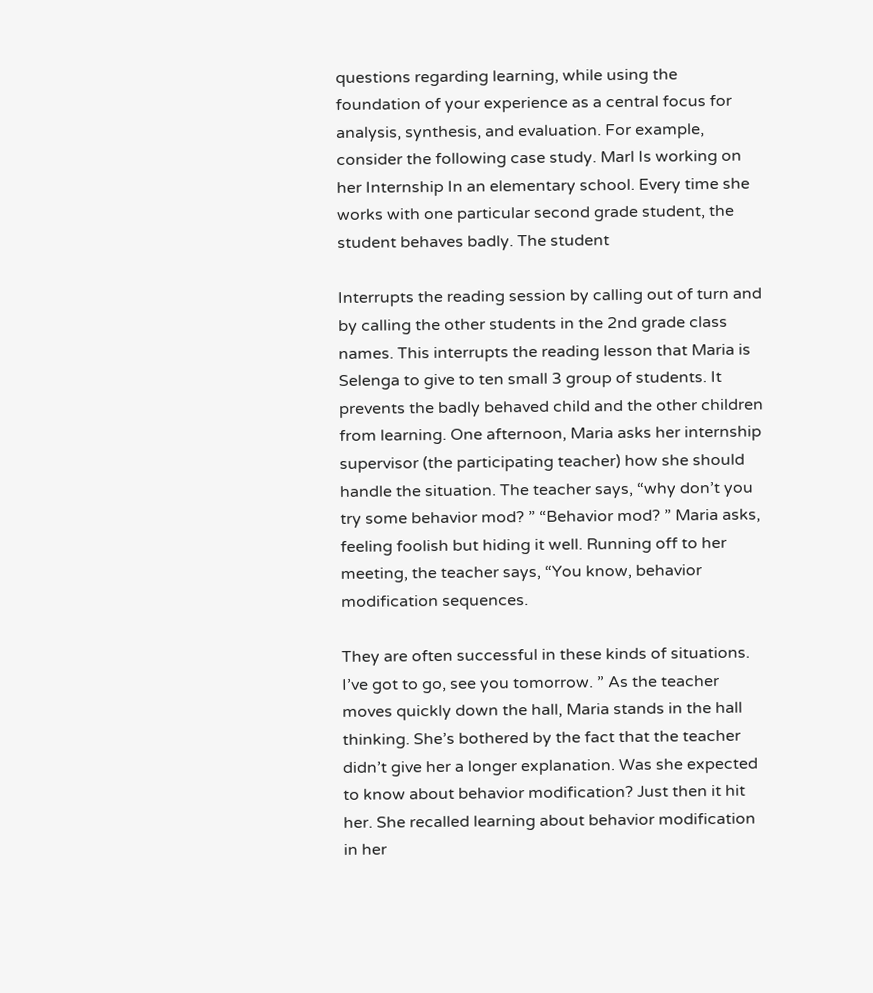questions regarding learning, while using the foundation of your experience as a central focus for analysis, synthesis, and evaluation. For example, consider the following case study. Marl Is working on her Internship In an elementary school. Every time she works with one particular second grade student, the student behaves badly. The student

Interrupts the reading session by calling out of turn and by calling the other students in the 2nd grade class names. This interrupts the reading lesson that Maria is Selenga to give to ten small 3 group of students. It prevents the badly behaved child and the other children from learning. One afternoon, Maria asks her internship supervisor (the participating teacher) how she should handle the situation. The teacher says, “why don’t you try some behavior mod? ” “Behavior mod? ” Maria asks, feeling foolish but hiding it well. Running off to her meeting, the teacher says, “You know, behavior modification sequences.

They are often successful in these kinds of situations. I’ve got to go, see you tomorrow. ” As the teacher moves quickly down the hall, Maria stands in the hall thinking. She’s bothered by the fact that the teacher didn’t give her a longer explanation. Was she expected to know about behavior modification? Just then it hit her. She recalled learning about behavior modification in her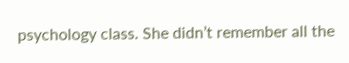psychology class. She didn’t remember all the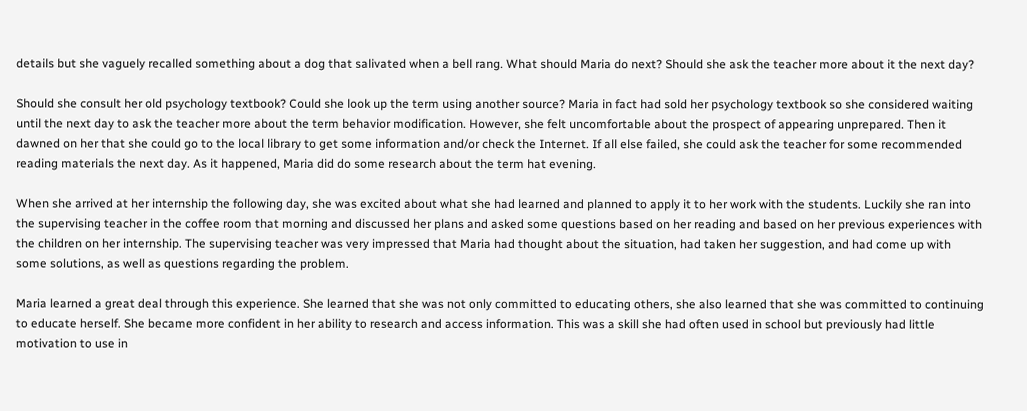details but she vaguely recalled something about a dog that salivated when a bell rang. What should Maria do next? Should she ask the teacher more about it the next day?

Should she consult her old psychology textbook? Could she look up the term using another source? Maria in fact had sold her psychology textbook so she considered waiting until the next day to ask the teacher more about the term behavior modification. However, she felt uncomfortable about the prospect of appearing unprepared. Then it dawned on her that she could go to the local library to get some information and/or check the Internet. If all else failed, she could ask the teacher for some recommended reading materials the next day. As it happened, Maria did do some research about the term hat evening.

When she arrived at her internship the following day, she was excited about what she had learned and planned to apply it to her work with the students. Luckily she ran into the supervising teacher in the coffee room that morning and discussed her plans and asked some questions based on her reading and based on her previous experiences with the children on her internship. The supervising teacher was very impressed that Maria had thought about the situation, had taken her suggestion, and had come up with some solutions, as well as questions regarding the problem.

Maria learned a great deal through this experience. She learned that she was not only committed to educating others, she also learned that she was committed to continuing to educate herself. She became more confident in her ability to research and access information. This was a skill she had often used in school but previously had little motivation to use in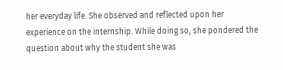her everyday life. She observed and reflected upon her experience on the internship. While doing so, she pondered the question about why the student she was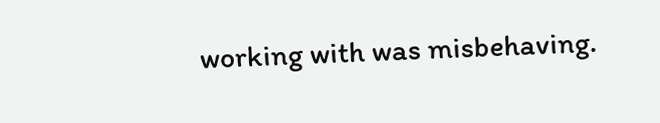working with was misbehaving.